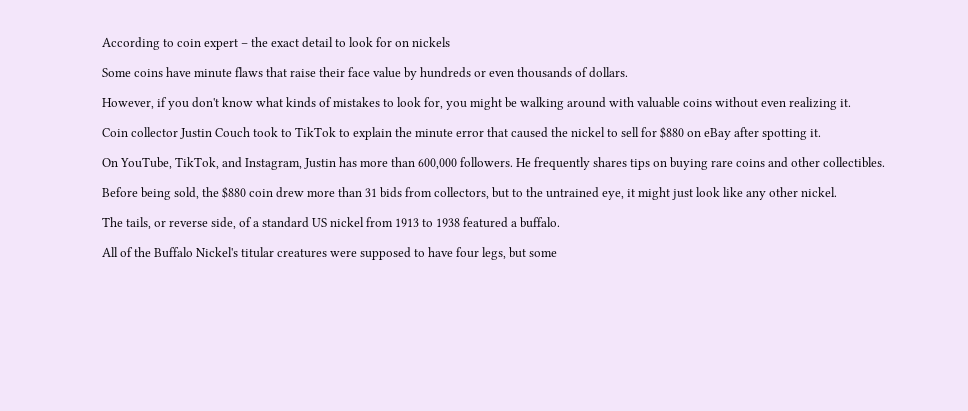According to coin expert – the exact detail to look for on nickels

Some coins have minute flaws that raise their face value by hundreds or even thousands of dollars.

However, if you don't know what kinds of mistakes to look for, you might be walking around with valuable coins without even realizing it.

Coin collector Justin Couch took to TikTok to explain the minute error that caused the nickel to sell for $880 on eBay after spotting it.

On YouTube, TikTok, and Instagram, Justin has more than 600,000 followers. He frequently shares tips on buying rare coins and other collectibles.

Before being sold, the $880 coin drew more than 31 bids from collectors, but to the untrained eye, it might just look like any other nickel.

The tails, or reverse side, of a standard US nickel from 1913 to 1938 featured a buffalo.

All of the Buffalo Nickel's titular creatures were supposed to have four legs, but some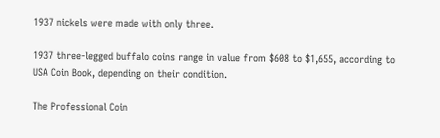1937 nickels were made with only three.

1937 three-legged buffalo coins range in value from $608 to $1,655, according to USA Coin Book, depending on their condition.

The Professional Coin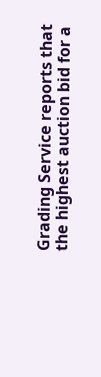Grading Service reports that the highest auction bid for a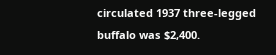circulated 1937 three-legged buffalo was $2,400.